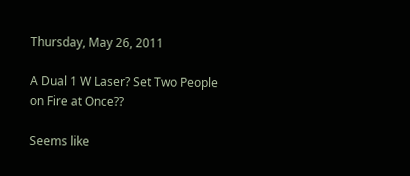Thursday, May 26, 2011

A Dual 1 W Laser? Set Two People on Fire at Once??

Seems like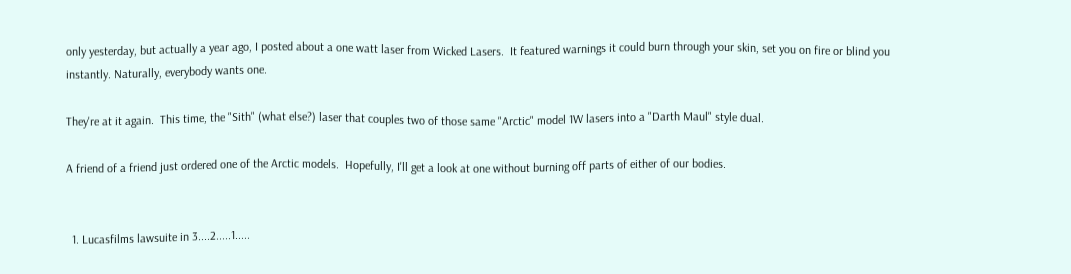only yesterday, but actually a year ago, I posted about a one watt laser from Wicked Lasers.  It featured warnings it could burn through your skin, set you on fire or blind you instantly. Naturally, everybody wants one.

They're at it again.  This time, the "Sith" (what else?) laser that couples two of those same "Arctic" model 1W lasers into a "Darth Maul" style dual.

A friend of a friend just ordered one of the Arctic models.  Hopefully, I'll get a look at one without burning off parts of either of our bodies.


  1. Lucasfilms lawsuite in 3....2.....1.....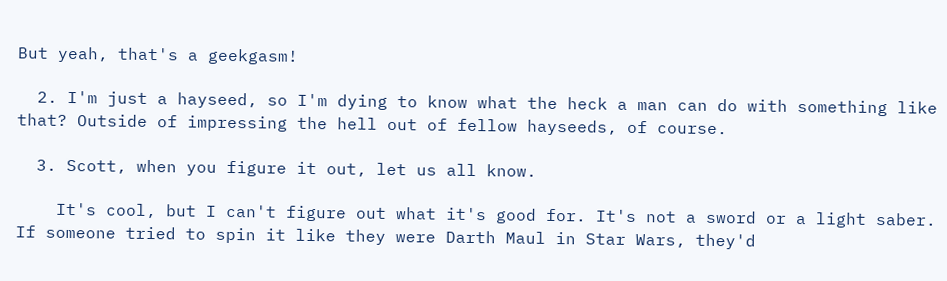But yeah, that's a geekgasm!

  2. I'm just a hayseed, so I'm dying to know what the heck a man can do with something like that? Outside of impressing the hell out of fellow hayseeds, of course.

  3. Scott, when you figure it out, let us all know.

    It's cool, but I can't figure out what it's good for. It's not a sword or a light saber. If someone tried to spin it like they were Darth Maul in Star Wars, they'd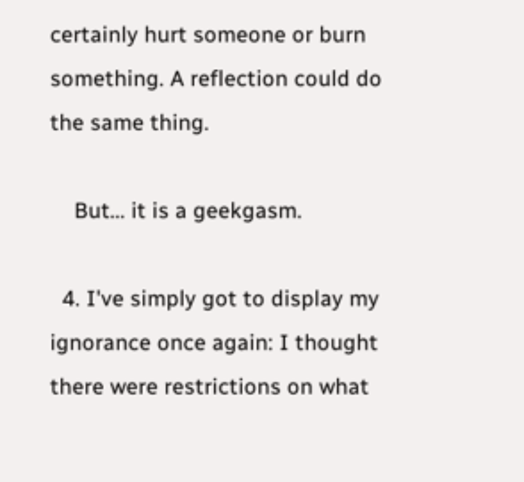certainly hurt someone or burn something. A reflection could do the same thing.

    But... it is a geekgasm.

  4. I've simply got to display my ignorance once again: I thought there were restrictions on what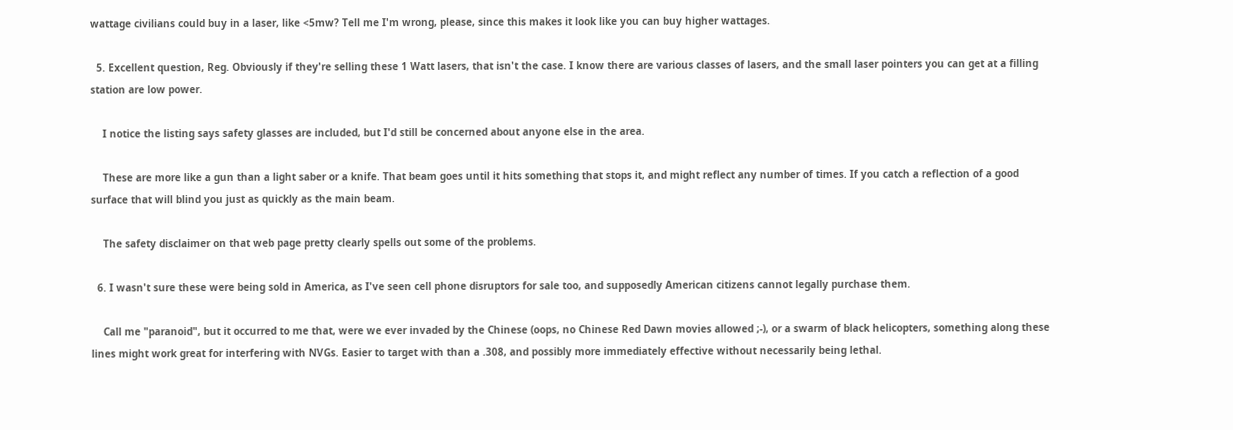wattage civilians could buy in a laser, like <5mw? Tell me I'm wrong, please, since this makes it look like you can buy higher wattages.

  5. Excellent question, Reg. Obviously if they're selling these 1 Watt lasers, that isn't the case. I know there are various classes of lasers, and the small laser pointers you can get at a filling station are low power.

    I notice the listing says safety glasses are included, but I'd still be concerned about anyone else in the area.

    These are more like a gun than a light saber or a knife. That beam goes until it hits something that stops it, and might reflect any number of times. If you catch a reflection of a good surface that will blind you just as quickly as the main beam.

    The safety disclaimer on that web page pretty clearly spells out some of the problems.

  6. I wasn't sure these were being sold in America, as I've seen cell phone disruptors for sale too, and supposedly American citizens cannot legally purchase them.

    Call me "paranoid", but it occurred to me that, were we ever invaded by the Chinese (oops, no Chinese Red Dawn movies allowed ;-), or a swarm of black helicopters, something along these lines might work great for interfering with NVGs. Easier to target with than a .308, and possibly more immediately effective without necessarily being lethal.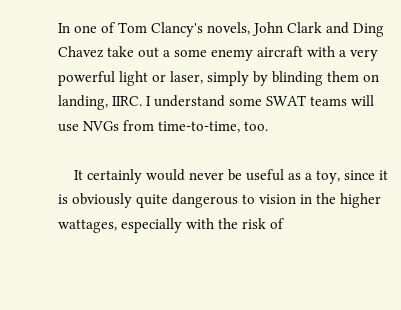In one of Tom Clancy's novels, John Clark and Ding Chavez take out a some enemy aircraft with a very powerful light or laser, simply by blinding them on landing, IIRC. I understand some SWAT teams will use NVGs from time-to-time, too.

    It certainly would never be useful as a toy, since it is obviously quite dangerous to vision in the higher wattages, especially with the risk of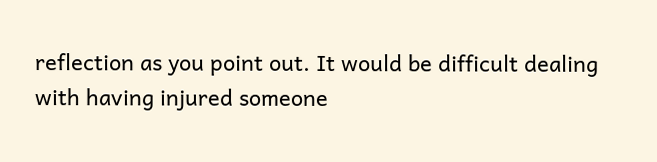reflection as you point out. It would be difficult dealing with having injured someone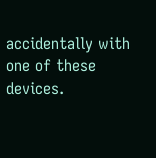accidentally with one of these devices.